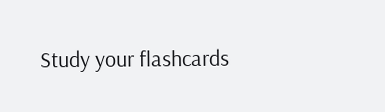Study your flashcards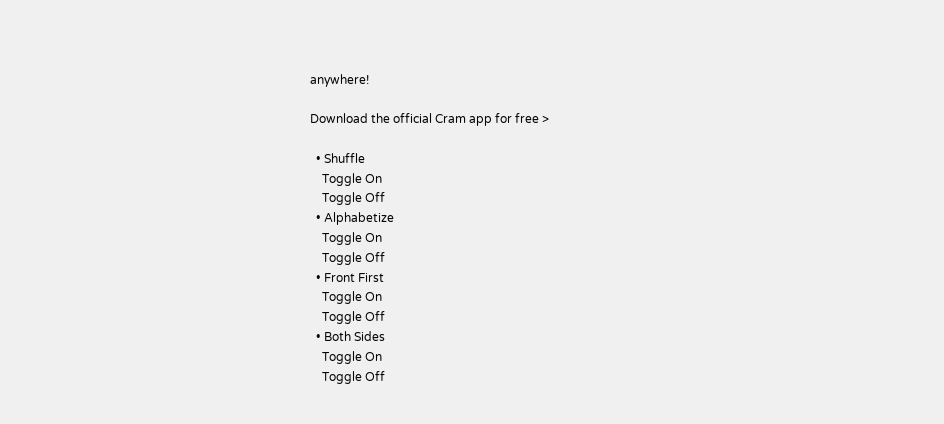anywhere!

Download the official Cram app for free >

  • Shuffle
    Toggle On
    Toggle Off
  • Alphabetize
    Toggle On
    Toggle Off
  • Front First
    Toggle On
    Toggle Off
  • Both Sides
    Toggle On
    Toggle Off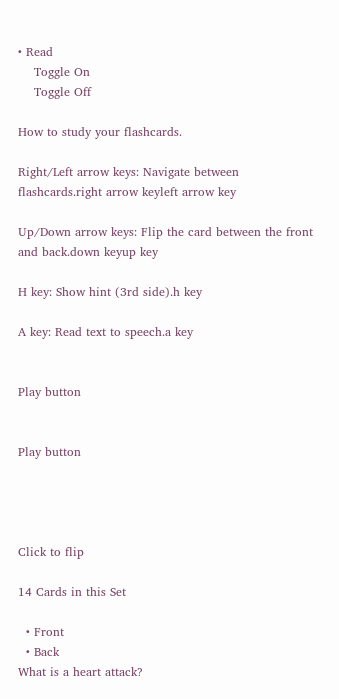• Read
    Toggle On
    Toggle Off

How to study your flashcards.

Right/Left arrow keys: Navigate between flashcards.right arrow keyleft arrow key

Up/Down arrow keys: Flip the card between the front and back.down keyup key

H key: Show hint (3rd side).h key

A key: Read text to speech.a key


Play button


Play button




Click to flip

14 Cards in this Set

  • Front
  • Back
What is a heart attack?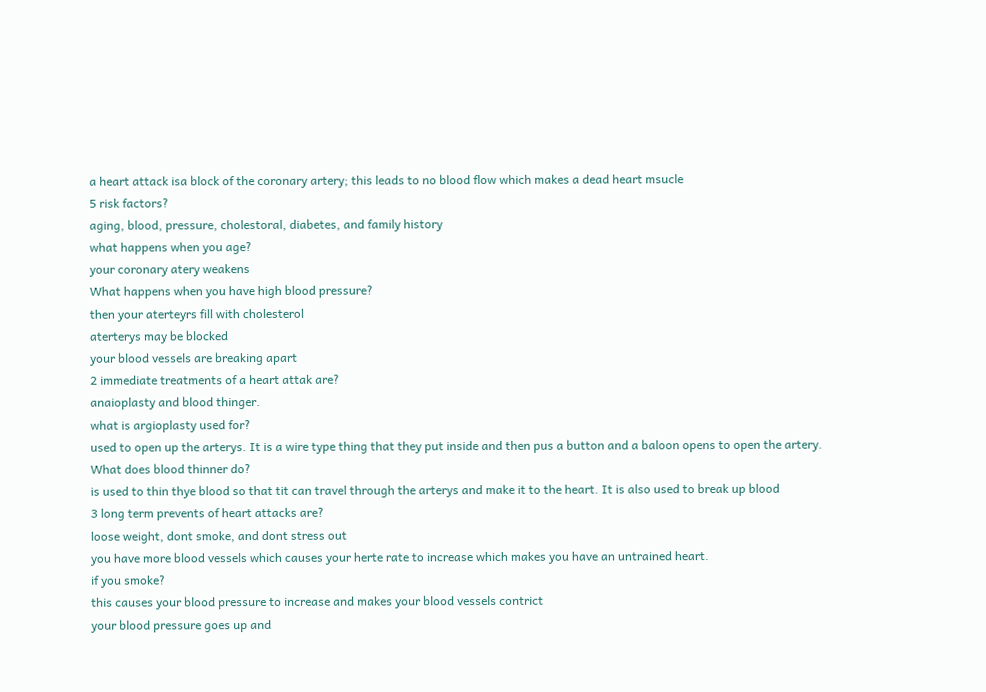a heart attack isa block of the coronary artery; this leads to no blood flow which makes a dead heart msucle
5 risk factors?
aging, blood, pressure, cholestoral, diabetes, and family history
what happens when you age?
your coronary atery weakens
What happens when you have high blood pressure?
then your aterteyrs fill with cholesterol
aterterys may be blocked
your blood vessels are breaking apart
2 immediate treatments of a heart attak are?
anaioplasty and blood thinger.
what is argioplasty used for?
used to open up the arterys. It is a wire type thing that they put inside and then pus a button and a baloon opens to open the artery.
What does blood thinner do?
is used to thin thye blood so that tit can travel through the arterys and make it to the heart. It is also used to break up blood
3 long term prevents of heart attacks are?
loose weight, dont smoke, and dont stress out
you have more blood vessels which causes your herte rate to increase which makes you have an untrained heart.
if you smoke?
this causes your blood pressure to increase and makes your blood vessels contrict
your blood pressure goes up and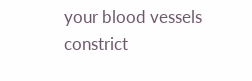your blood vessels constrict